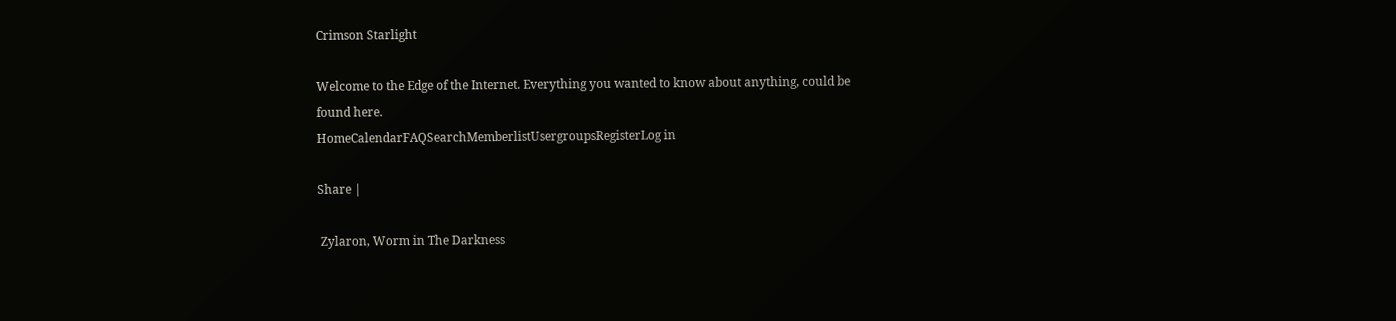Crimson Starlight

Welcome to the Edge of the Internet. Everything you wanted to know about anything, could be found here.
HomeCalendarFAQSearchMemberlistUsergroupsRegisterLog in

Share |

 Zylaron, Worm in The Darkness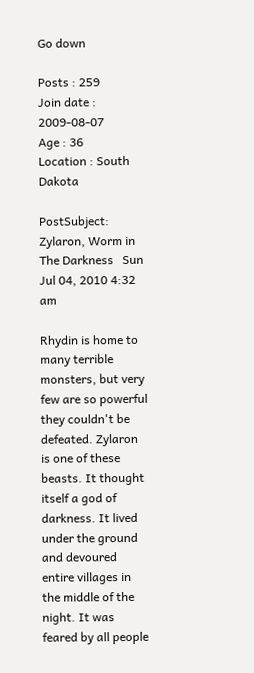Go down

Posts : 259
Join date : 2009-08-07
Age : 36
Location : South Dakota

PostSubject: Zylaron, Worm in The Darkness   Sun Jul 04, 2010 4:32 am

Rhydin is home to many terrible monsters, but very few are so powerful they couldn't be defeated. Zylaron is one of these beasts. It thought itself a god of darkness. It lived under the ground and devoured entire villages in the middle of the night. It was feared by all people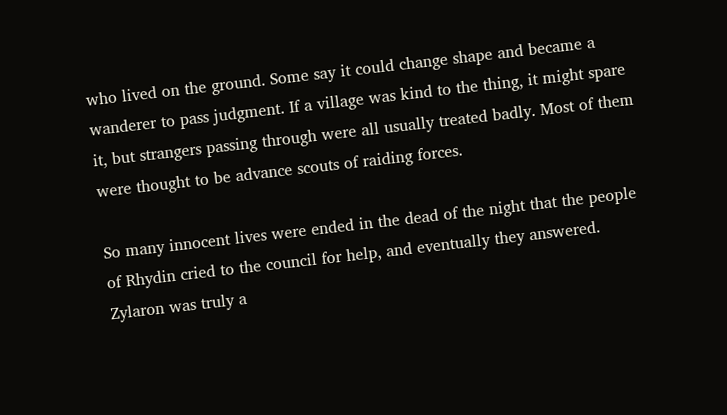who lived on the ground. Some say it could change shape and became a wanderer to pass judgment. If a village was kind to the thing, it might spare it, but strangers passing through were all usually treated badly. Most of them were thought to be advance scouts of raiding forces.

So many innocent lives were ended in the dead of the night that the people of Rhydin cried to the council for help, and eventually they answered. Zylaron was truly a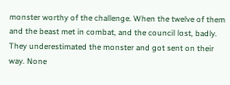monster worthy of the challenge. When the twelve of them and the beast met in combat, and the council lost, badly. They underestimated the monster and got sent on their way. None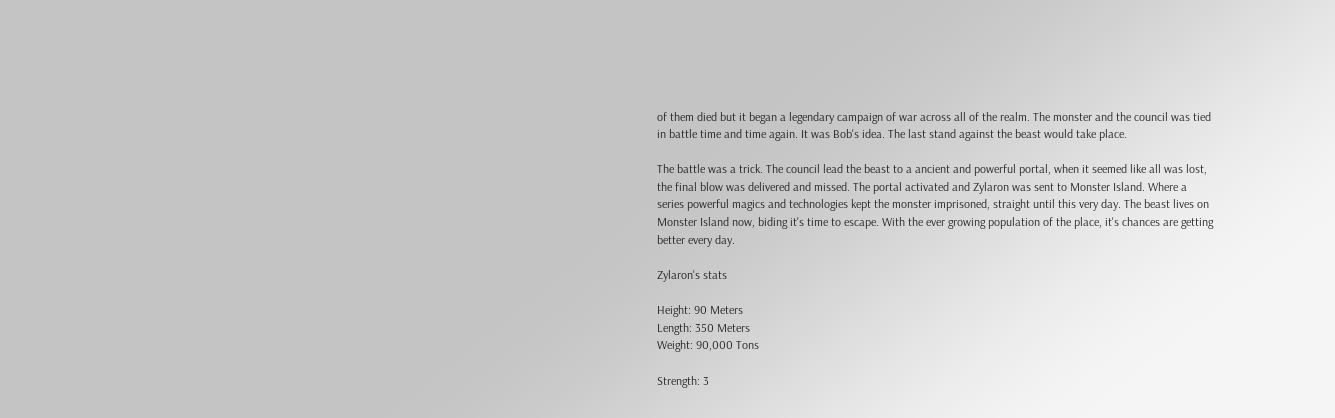of them died but it began a legendary campaign of war across all of the realm. The monster and the council was tied in battle time and time again. It was Bob's idea. The last stand against the beast would take place.

The battle was a trick. The council lead the beast to a ancient and powerful portal, when it seemed like all was lost, the final blow was delivered and missed. The portal activated and Zylaron was sent to Monster Island. Where a series powerful magics and technologies kept the monster imprisoned, straight until this very day. The beast lives on Monster Island now, biding it's time to escape. With the ever growing population of the place, it's chances are getting better every day.

Zylaron's stats

Height: 90 Meters
Length: 350 Meters
Weight: 90,000 Tons

Strength: 3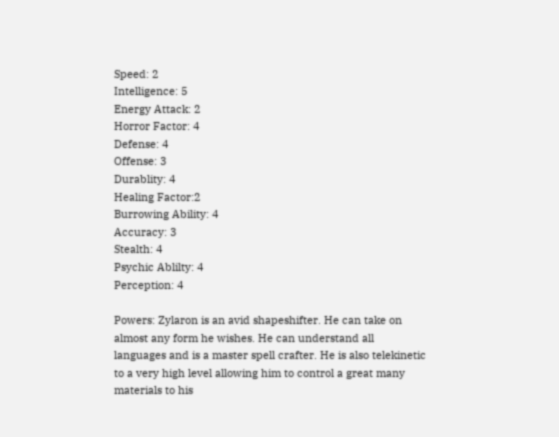Speed: 2
Intelligence: 5
Energy Attack: 2
Horror Factor: 4
Defense: 4
Offense: 3
Durablity: 4
Healing Factor:2
Burrowing Ability: 4
Accuracy: 3
Stealth: 4
Psychic Ablilty: 4
Perception: 4

Powers: Zylaron is an avid shapeshifter. He can take on almost any form he wishes. He can understand all languages and is a master spell crafter. He is also telekinetic to a very high level allowing him to control a great many materials to his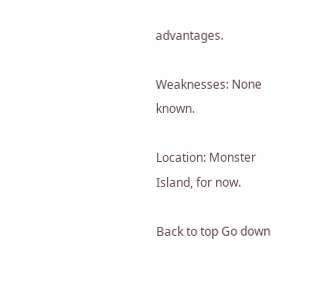advantages.

Weaknesses: None known.

Location: Monster Island, for now.

Back to top Go down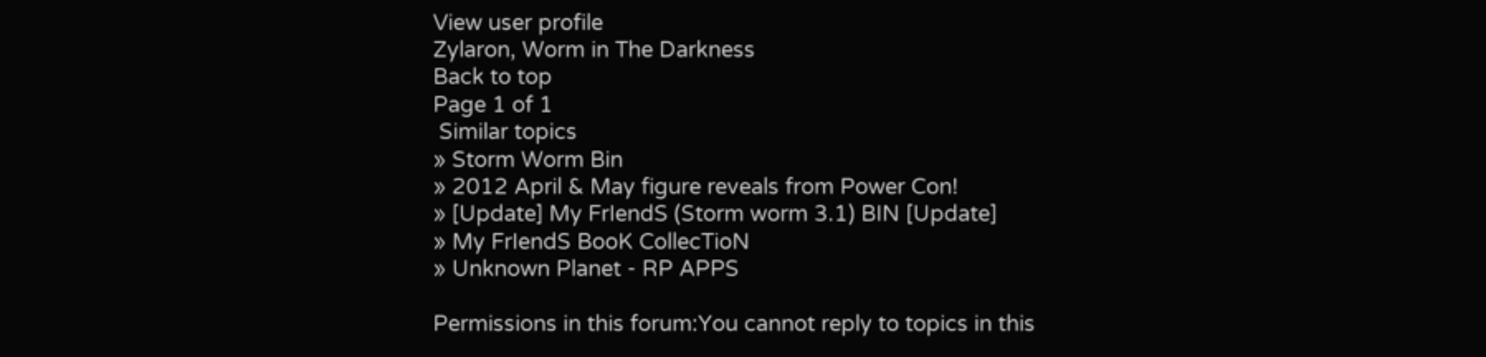View user profile
Zylaron, Worm in The Darkness
Back to top
Page 1 of 1
 Similar topics
» Storm Worm Bin
» 2012 April & May figure reveals from Power Con!
» [Update] My FrIendS (Storm worm 3.1) BIN [Update]
» My FrIendS BooK CollecTioN
» Unknown Planet - RP APPS

Permissions in this forum:You cannot reply to topics in this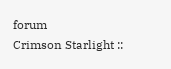forum
Crimson Starlight ::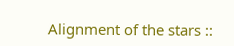Alignment of the stars ::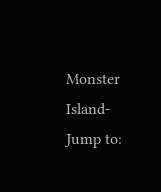Monster Island-
Jump to: